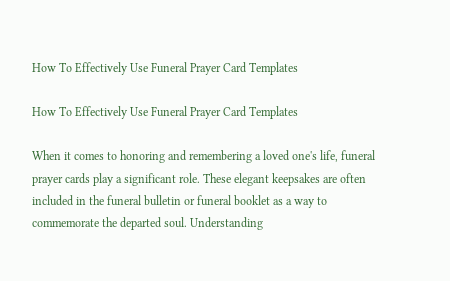How To Effectively Use Funeral Prayer Card Templates

How To Effectively Use Funeral Prayer Card Templates

When it comes to honoring and remembering a loved one's life, funeral prayer cards play a significant role. These elegant keepsakes are often included in the funeral bulletin or funeral booklet as a way to commemorate the departed soul. Understanding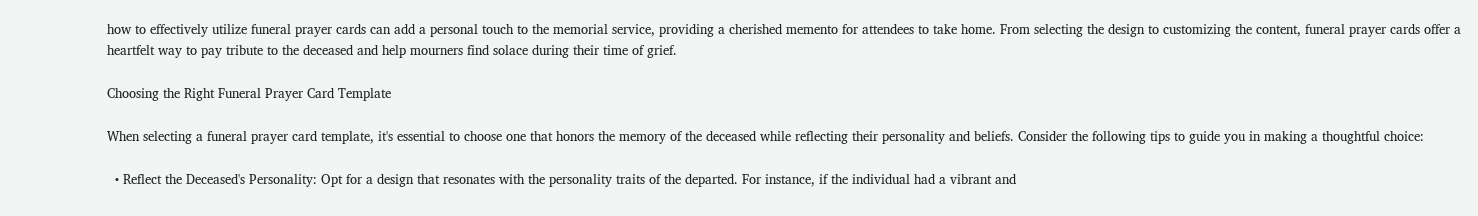how to effectively utilize funeral prayer cards can add a personal touch to the memorial service, providing a cherished memento for attendees to take home. From selecting the design to customizing the content, funeral prayer cards offer a heartfelt way to pay tribute to the deceased and help mourners find solace during their time of grief.

Choosing the Right Funeral Prayer Card Template

When selecting a funeral prayer card template, it's essential to choose one that honors the memory of the deceased while reflecting their personality and beliefs. Consider the following tips to guide you in making a thoughtful choice:

  • Reflect the Deceased's Personality: Opt for a design that resonates with the personality traits of the departed. For instance, if the individual had a vibrant and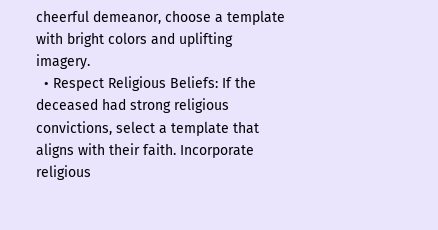cheerful demeanor, choose a template with bright colors and uplifting imagery.
  • Respect Religious Beliefs: If the deceased had strong religious convictions, select a template that aligns with their faith. Incorporate religious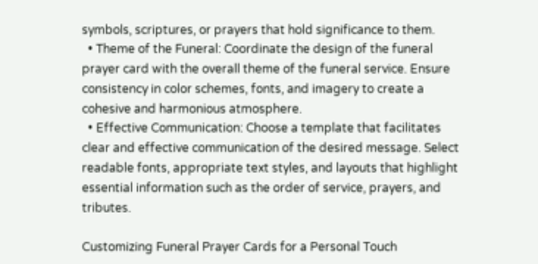symbols, scriptures, or prayers that hold significance to them.
  • Theme of the Funeral: Coordinate the design of the funeral prayer card with the overall theme of the funeral service. Ensure consistency in color schemes, fonts, and imagery to create a cohesive and harmonious atmosphere.
  • Effective Communication: Choose a template that facilitates clear and effective communication of the desired message. Select readable fonts, appropriate text styles, and layouts that highlight essential information such as the order of service, prayers, and tributes.

Customizing Funeral Prayer Cards for a Personal Touch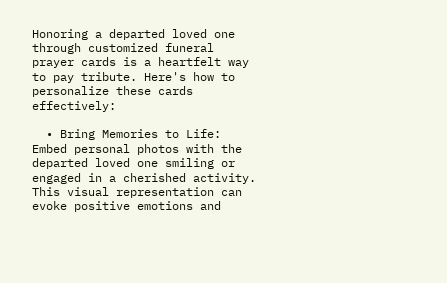Honoring a departed loved one through customized funeral prayer cards is a heartfelt way to pay tribute. Here's how to personalize these cards effectively:

  • Bring Memories to Life: Embed personal photos with the departed loved one smiling or engaged in a cherished activity. This visual representation can evoke positive emotions and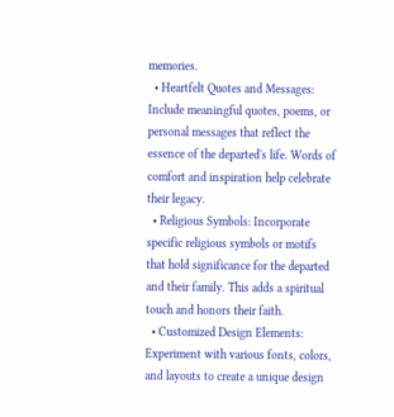memories.
  • Heartfelt Quotes and Messages: Include meaningful quotes, poems, or personal messages that reflect the essence of the departed's life. Words of comfort and inspiration help celebrate their legacy.
  • Religious Symbols: Incorporate specific religious symbols or motifs that hold significance for the departed and their family. This adds a spiritual touch and honors their faith.
  • Customized Design Elements: Experiment with various fonts, colors, and layouts to create a unique design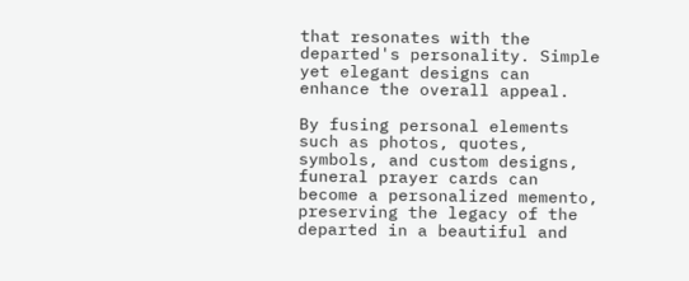that resonates with the departed's personality. Simple yet elegant designs can enhance the overall appeal.

By fusing personal elements such as photos, quotes, symbols, and custom designs, funeral prayer cards can become a personalized memento, preserving the legacy of the departed in a beautiful and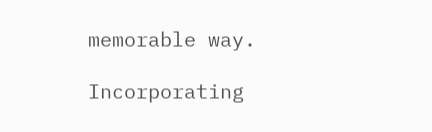memorable way.

Incorporating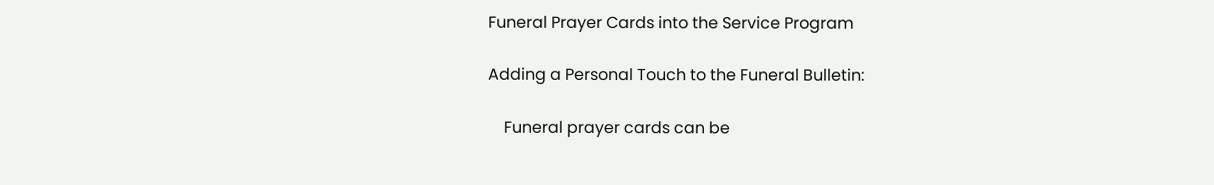Funeral Prayer Cards into the Service Program

Adding a Personal Touch to the Funeral Bulletin:

    Funeral prayer cards can be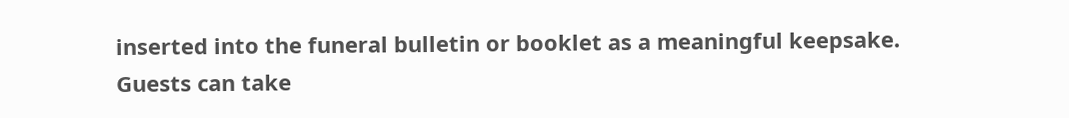inserted into the funeral bulletin or booklet as a meaningful keepsake. Guests can take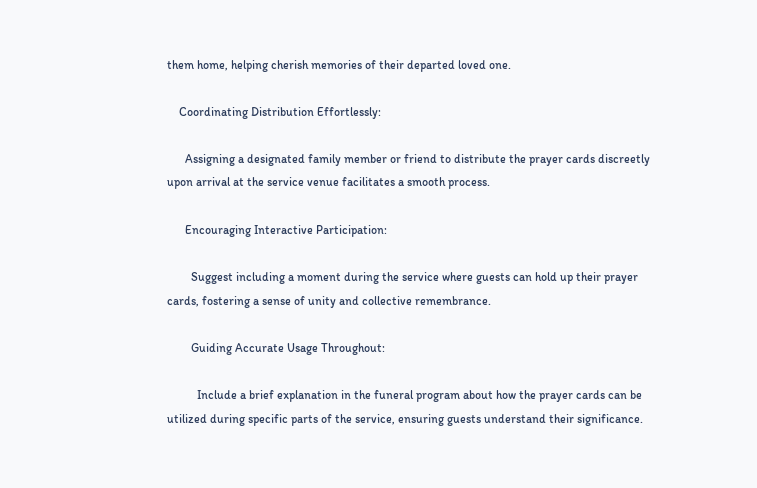them home, helping cherish memories of their departed loved one.

    Coordinating Distribution Effortlessly:

      Assigning a designated family member or friend to distribute the prayer cards discreetly upon arrival at the service venue facilitates a smooth process.

      Encouraging Interactive Participation:

        Suggest including a moment during the service where guests can hold up their prayer cards, fostering a sense of unity and collective remembrance.

        Guiding Accurate Usage Throughout:

          Include a brief explanation in the funeral program about how the prayer cards can be utilized during specific parts of the service, ensuring guests understand their significance.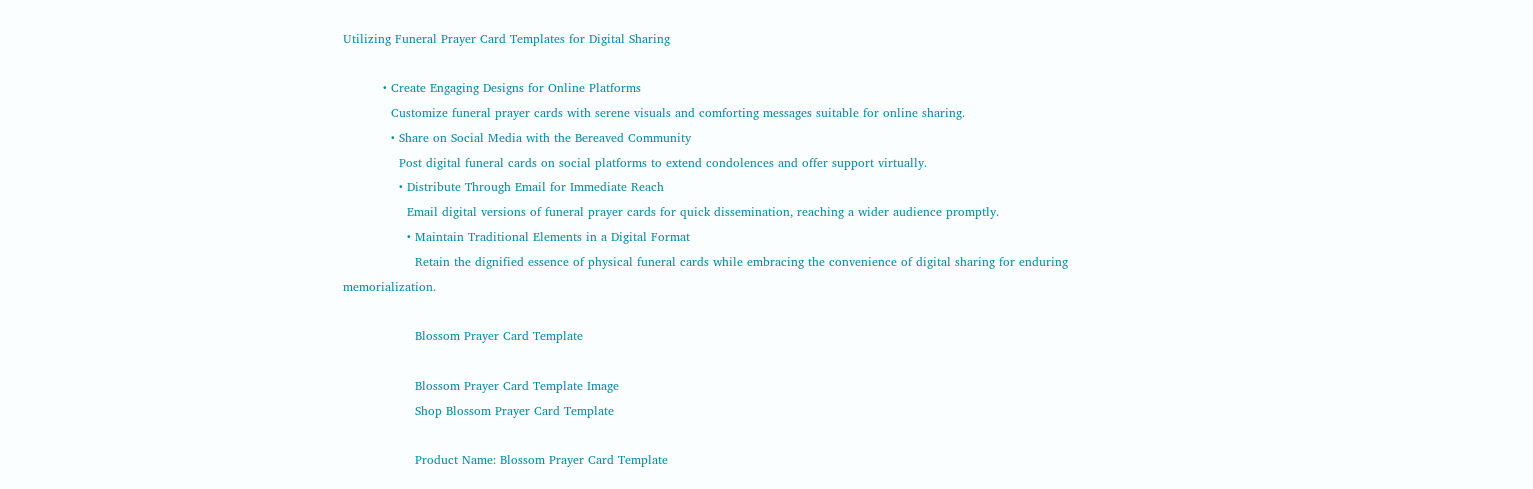Utilizing Funeral Prayer Card Templates for Digital Sharing

          • Create Engaging Designs for Online Platforms
            Customize funeral prayer cards with serene visuals and comforting messages suitable for online sharing.
            • Share on Social Media with the Bereaved Community
              Post digital funeral cards on social platforms to extend condolences and offer support virtually.
              • Distribute Through Email for Immediate Reach
                Email digital versions of funeral prayer cards for quick dissemination, reaching a wider audience promptly.
                • Maintain Traditional Elements in a Digital Format
                  Retain the dignified essence of physical funeral cards while embracing the convenience of digital sharing for enduring memorialization.

                  Blossom Prayer Card Template

                  Blossom Prayer Card Template Image
                  Shop Blossom Prayer Card Template

                  Product Name: Blossom Prayer Card Template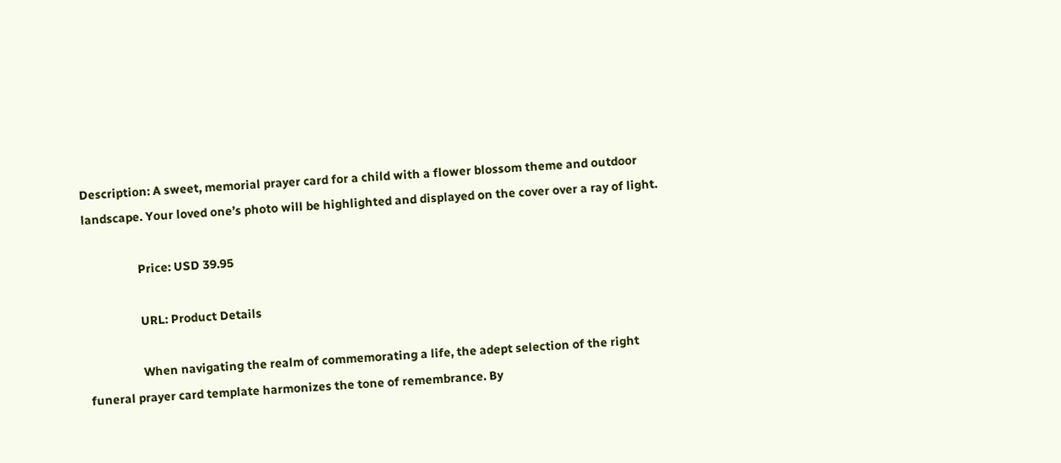Description: A sweet, memorial prayer card for a child with a flower blossom theme and outdoor landscape. Your loved one’s photo will be highlighted and displayed on the cover over a ray of light.

                  Price: USD 39.95

                  URL: Product Details

                  When navigating the realm of commemorating a life, the adept selection of the right funeral prayer card template harmonizes the tone of remembrance. By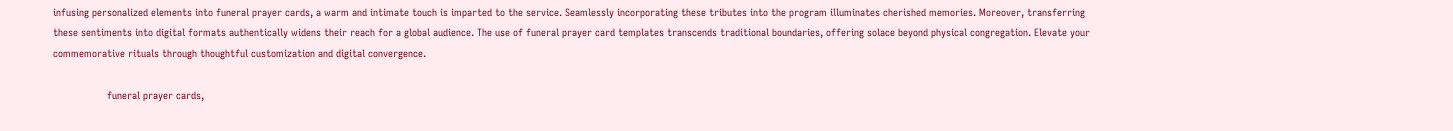infusing personalized elements into funeral prayer cards, a warm and intimate touch is imparted to the service. Seamlessly incorporating these tributes into the program illuminates cherished memories. Moreover, transferring these sentiments into digital formats authentically widens their reach for a global audience. The use of funeral prayer card templates transcends traditional boundaries, offering solace beyond physical congregation. Elevate your commemorative rituals through thoughtful customization and digital convergence.

                  funeral prayer cards,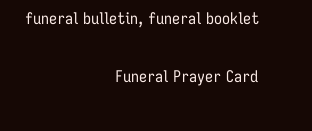funeral bulletin, funeral booklet

                  Funeral Prayer Card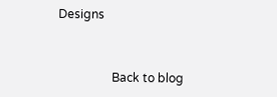Designs


                  Back to blog